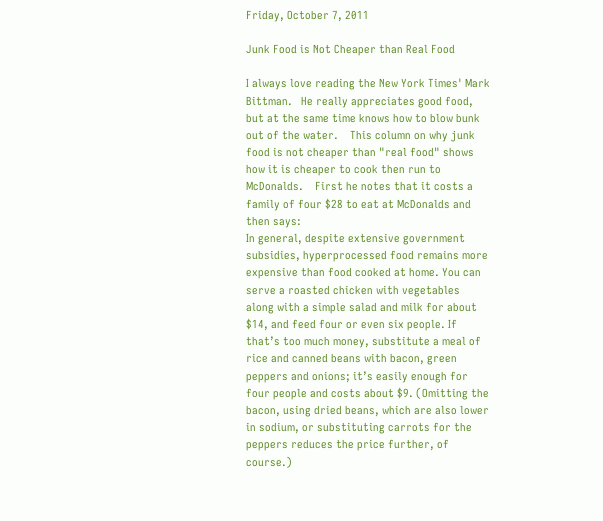Friday, October 7, 2011

Junk Food is Not Cheaper than Real Food

I always love reading the New York Times' Mark Bittman.   He really appreciates good food, but at the same time knows how to blow bunk out of the water.    This column on why junk food is not cheaper than "real food" shows how it is cheaper to cook then run to McDonalds.    First he notes that it costs a family of four $28 to eat at McDonalds and then says:
In general, despite extensive government subsidies, hyperprocessed food remains more expensive than food cooked at home. You can serve a roasted chicken with vegetables along with a simple salad and milk for about $14, and feed four or even six people. If that’s too much money, substitute a meal of rice and canned beans with bacon, green peppers and onions; it’s easily enough for four people and costs about $9. (Omitting the bacon, using dried beans, which are also lower in sodium, or substituting carrots for the peppers reduces the price further, of course.)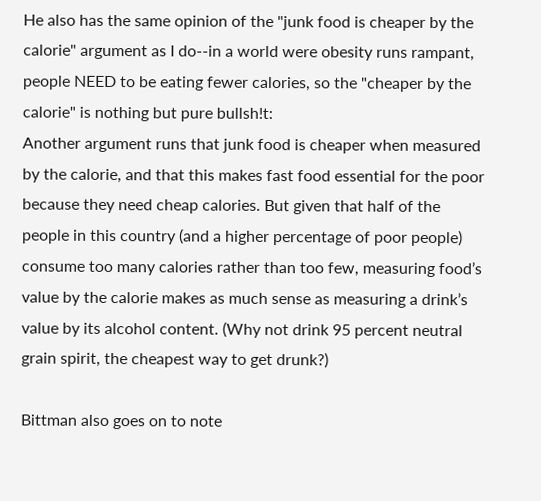He also has the same opinion of the "junk food is cheaper by the calorie" argument as I do--in a world were obesity runs rampant, people NEED to be eating fewer calories, so the "cheaper by the calorie" is nothing but pure bullsh!t:
Another argument runs that junk food is cheaper when measured by the calorie, and that this makes fast food essential for the poor because they need cheap calories. But given that half of the people in this country (and a higher percentage of poor people) consume too many calories rather than too few, measuring food’s value by the calorie makes as much sense as measuring a drink’s value by its alcohol content. (Why not drink 95 percent neutral grain spirit, the cheapest way to get drunk?)

Bittman also goes on to note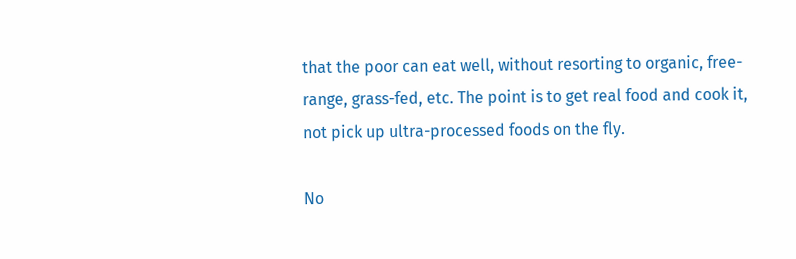that the poor can eat well, without resorting to organic, free-range, grass-fed, etc. The point is to get real food and cook it, not pick up ultra-processed foods on the fly.

No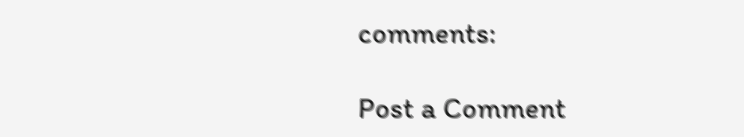comments:

Post a Comment